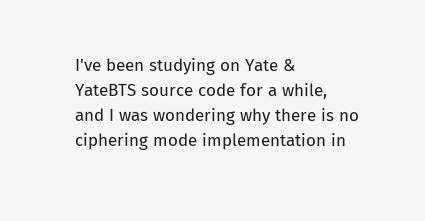I've been studying on Yate & YateBTS source code for a while, and I was wondering why there is no ciphering mode implementation in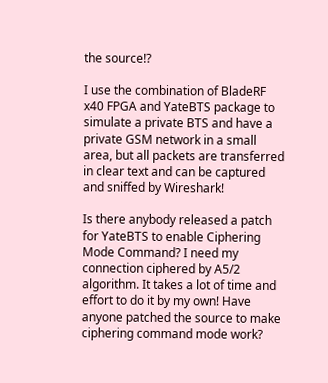the source!?

I use the combination of BladeRF x40 FPGA and YateBTS package to simulate a private BTS and have a private GSM network in a small area, but all packets are transferred in clear text and can be captured and sniffed by Wireshark!

Is there anybody released a patch for YateBTS to enable Ciphering Mode Command? I need my connection ciphered by A5/2 algorithm. It takes a lot of time and effort to do it by my own! Have anyone patched the source to make ciphering command mode work?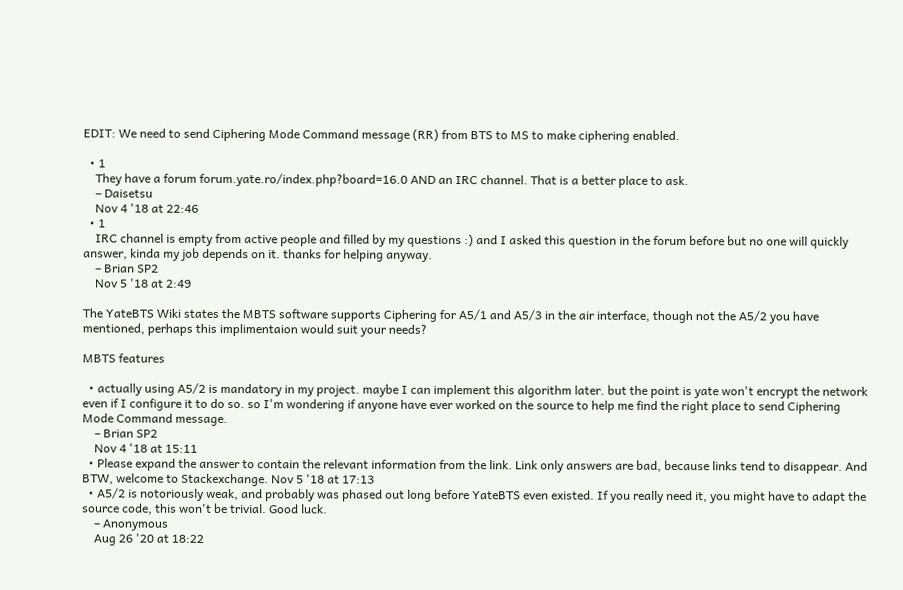EDIT: We need to send Ciphering Mode Command message (RR) from BTS to MS to make ciphering enabled.

  • 1
    They have a forum forum.yate.ro/index.php?board=16.0 AND an IRC channel. That is a better place to ask.
    – Daisetsu
    Nov 4 '18 at 22:46
  • 1
    IRC channel is empty from active people and filled by my questions :) and I asked this question in the forum before but no one will quickly answer, kinda my job depends on it. thanks for helping anyway.
    – Brian SP2
    Nov 5 '18 at 2:49

The YateBTS Wiki states the MBTS software supports Ciphering for A5/1 and A5/3 in the air interface, though not the A5/2 you have mentioned, perhaps this implimentaion would suit your needs?

MBTS features

  • actually using A5/2 is mandatory in my project. maybe I can implement this algorithm later. but the point is yate won't encrypt the network even if I configure it to do so. so I'm wondering if anyone have ever worked on the source to help me find the right place to send Ciphering Mode Command message.
    – Brian SP2
    Nov 4 '18 at 15:11
  • Please expand the answer to contain the relevant information from the link. Link only answers are bad, because links tend to disappear. And BTW, welcome to Stackexchange. Nov 5 '18 at 17:13
  • A5/2 is notoriously weak, and probably was phased out long before YateBTS even existed. If you really need it, you might have to adapt the source code, this won't be trivial. Good luck.
    – Anonymous
    Aug 26 '20 at 18:22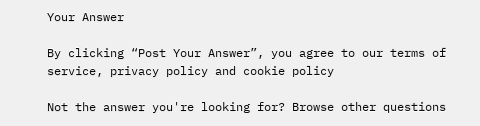Your Answer

By clicking “Post Your Answer”, you agree to our terms of service, privacy policy and cookie policy

Not the answer you're looking for? Browse other questions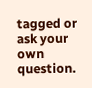tagged or ask your own question.